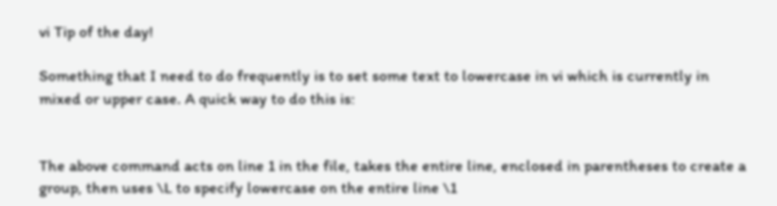vi Tip of the day!

Something that I need to do frequently is to set some text to lowercase in vi which is currently in mixed or upper case. A quick way to do this is:


The above command acts on line 1 in the file, takes the entire line, enclosed in parentheses to create a group, then uses \L to specify lowercase on the entire line \1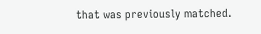that was previously matched.